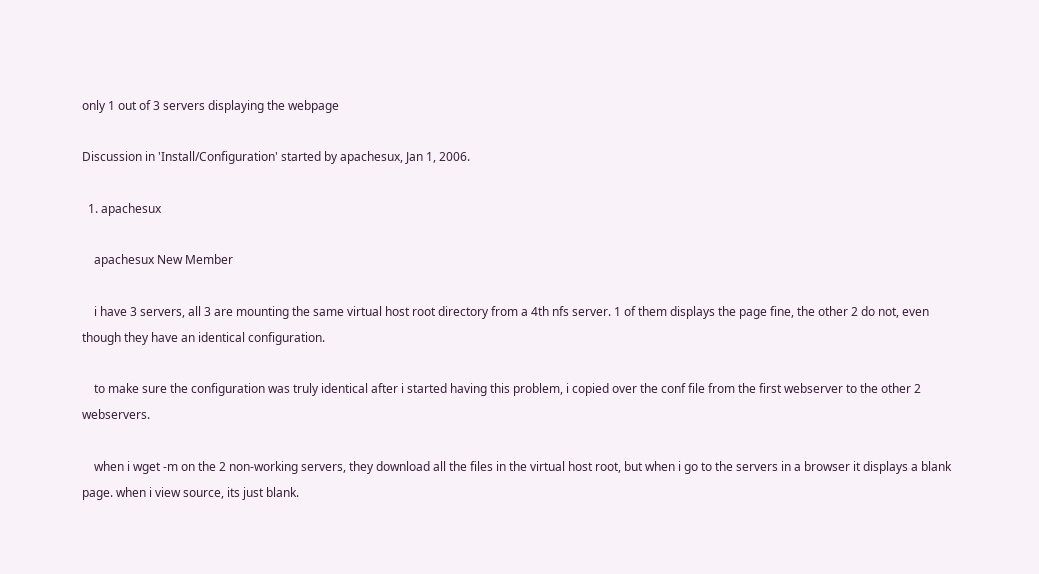only 1 out of 3 servers displaying the webpage

Discussion in 'Install/Configuration' started by apachesux, Jan 1, 2006.

  1. apachesux

    apachesux New Member

    i have 3 servers, all 3 are mounting the same virtual host root directory from a 4th nfs server. 1 of them displays the page fine, the other 2 do not, even though they have an identical configuration.

    to make sure the configuration was truly identical after i started having this problem, i copied over the conf file from the first webserver to the other 2 webservers.

    when i wget -m on the 2 non-working servers, they download all the files in the virtual host root, but when i go to the servers in a browser it displays a blank page. when i view source, its just blank.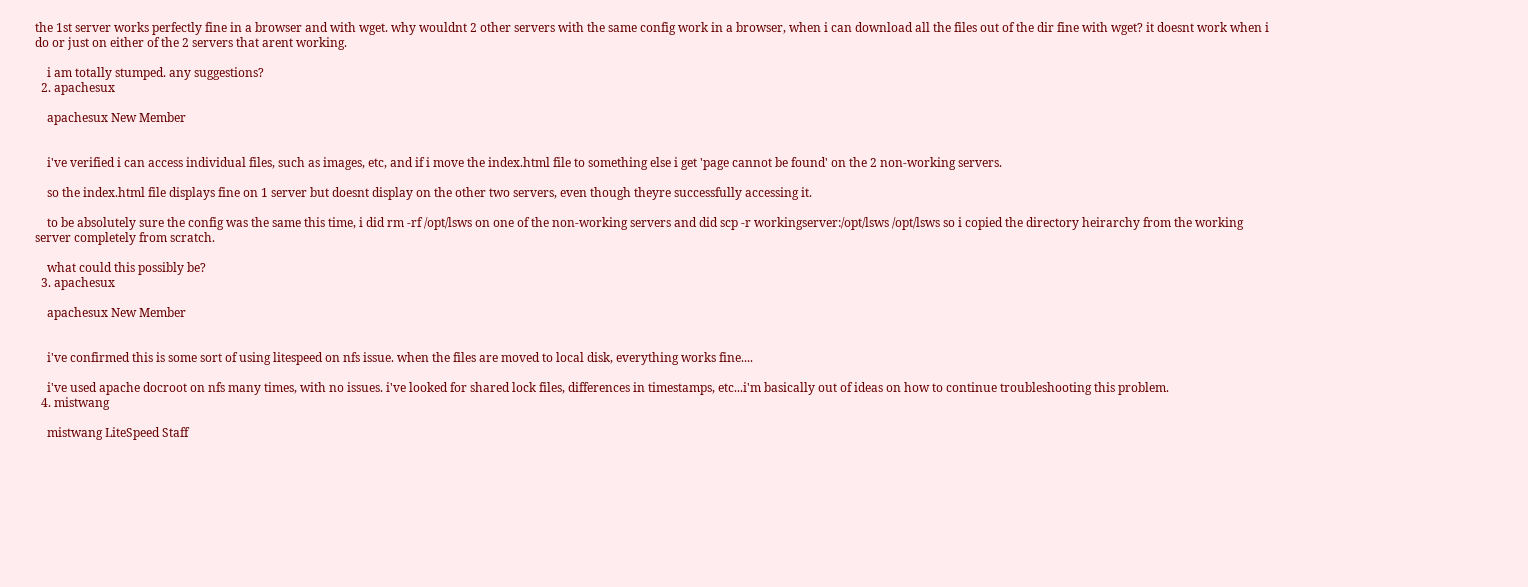the 1st server works perfectly fine in a browser and with wget. why wouldnt 2 other servers with the same config work in a browser, when i can download all the files out of the dir fine with wget? it doesnt work when i do or just on either of the 2 servers that arent working.

    i am totally stumped. any suggestions?
  2. apachesux

    apachesux New Member


    i've verified i can access individual files, such as images, etc, and if i move the index.html file to something else i get 'page cannot be found' on the 2 non-working servers.

    so the index.html file displays fine on 1 server but doesnt display on the other two servers, even though theyre successfully accessing it.

    to be absolutely sure the config was the same this time, i did rm -rf /opt/lsws on one of the non-working servers and did scp -r workingserver:/opt/lsws /opt/lsws so i copied the directory heirarchy from the working server completely from scratch.

    what could this possibly be?
  3. apachesux

    apachesux New Member


    i've confirmed this is some sort of using litespeed on nfs issue. when the files are moved to local disk, everything works fine....

    i've used apache docroot on nfs many times, with no issues. i've looked for shared lock files, differences in timestamps, etc...i'm basically out of ideas on how to continue troubleshooting this problem.
  4. mistwang

    mistwang LiteSpeed Staff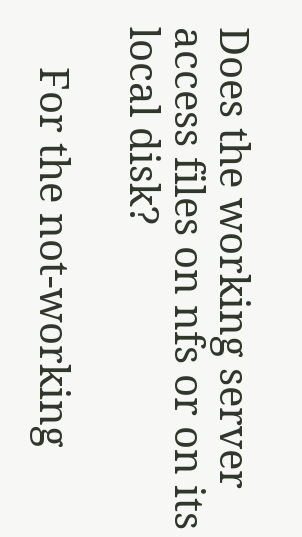Does the working server access files on nfs or on its local disk?

    For the not-working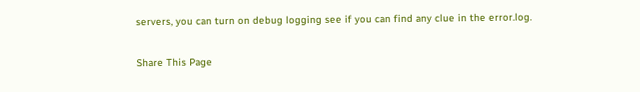servers, you can turn on debug logging see if you can find any clue in the error.log.

Share This Page